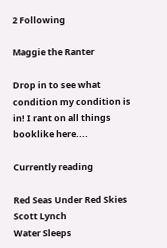2 Following

Maggie the Ranter

Drop in to see what condition my condition is in! I rant on all things booklike here....

Currently reading

Red Seas Under Red Skies
Scott Lynch
Water Sleeps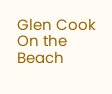Glen Cook
On the Beach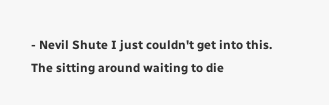- Nevil Shute I just couldn't get into this. The sitting around waiting to die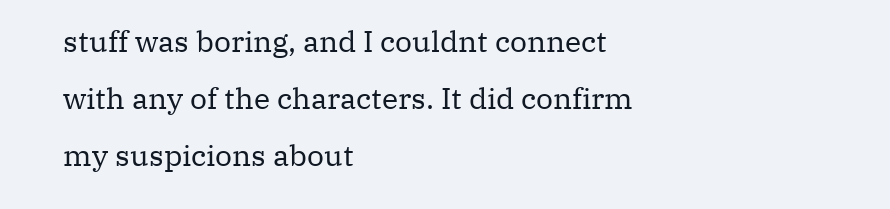stuff was boring, and I couldnt connect with any of the characters. It did confirm my suspicions about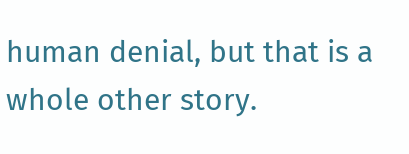human denial, but that is a whole other story.